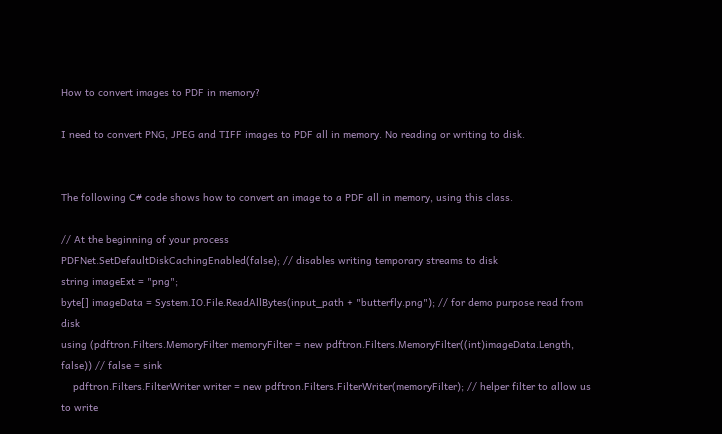How to convert images to PDF in memory?

I need to convert PNG, JPEG and TIFF images to PDF all in memory. No reading or writing to disk.


The following C# code shows how to convert an image to a PDF all in memory, using this class.

// At the beginning of your process
PDFNet.SetDefaultDiskCachingEnabled(false); // disables writing temporary streams to disk
string imageExt = "png";
byte[] imageData = System.IO.File.ReadAllBytes(input_path + "butterfly.png"); // for demo purpose read from disk
using (pdftron.Filters.MemoryFilter memoryFilter = new pdftron.Filters.MemoryFilter((int)imageData.Length, false)) // false = sink
    pdftron.Filters.FilterWriter writer = new pdftron.Filters.FilterWriter(memoryFilter); // helper filter to allow us to write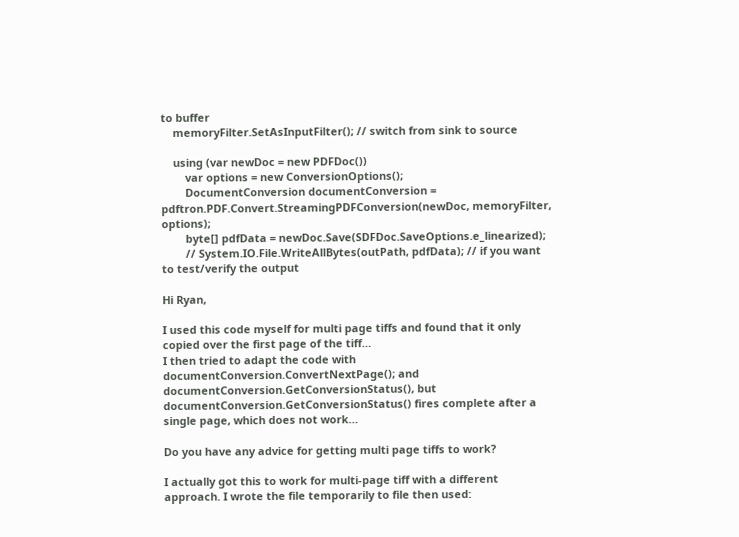to buffer
    memoryFilter.SetAsInputFilter(); // switch from sink to source

    using (var newDoc = new PDFDoc())
        var options = new ConversionOptions();
        DocumentConversion documentConversion = pdftron.PDF.Convert.StreamingPDFConversion(newDoc, memoryFilter, options);
        byte[] pdfData = newDoc.Save(SDFDoc.SaveOptions.e_linearized);
        // System.IO.File.WriteAllBytes(outPath, pdfData); // if you want to test/verify the output

Hi Ryan,

I used this code myself for multi page tiffs and found that it only copied over the first page of the tiff…
I then tried to adapt the code with documentConversion.ConvertNextPage(); and documentConversion.GetConversionStatus(), but documentConversion.GetConversionStatus() fires complete after a single page, which does not work…

Do you have any advice for getting multi page tiffs to work?

I actually got this to work for multi-page tiff with a different approach. I wrote the file temporarily to file then used: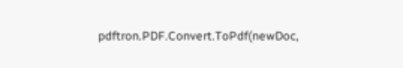pdftron.PDF.Convert.ToPdf(newDoc,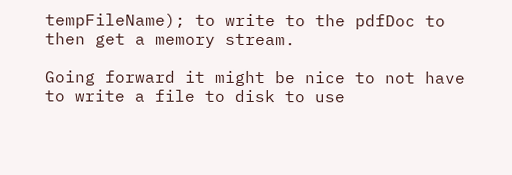tempFileName); to write to the pdfDoc to then get a memory stream.

Going forward it might be nice to not have to write a file to disk to use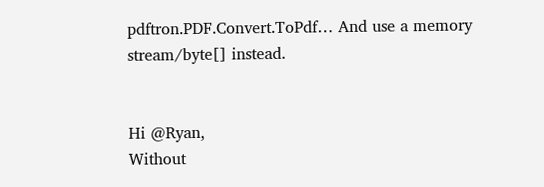pdftron.PDF.Convert.ToPdf… And use a memory stream/byte[] instead.


Hi @Ryan,
Without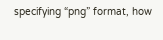specifying “png” format, how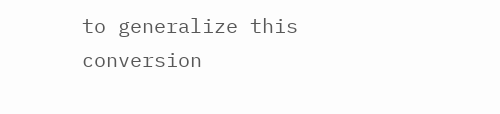to generalize this conversion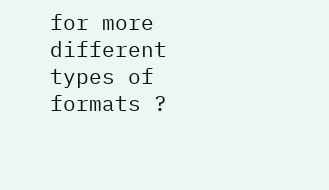for more different types of formats ?